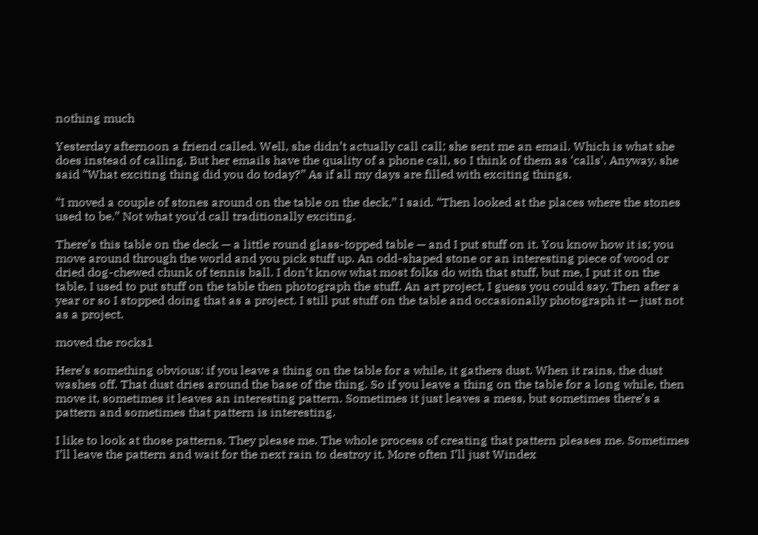nothing much

Yesterday afternoon a friend called. Well, she didn’t actually call call; she sent me an email. Which is what she does instead of calling. But her emails have the quality of a phone call, so I think of them as ‘calls’. Anyway, she said “What exciting thing did you do today?” As if all my days are filled with exciting things.

“I moved a couple of stones around on the table on the deck,” I said. “Then looked at the places where the stones used to be.” Not what you’d call traditionally exciting.

There’s this table on the deck — a little round glass-topped table — and I put stuff on it. You know how it is; you move around through the world and you pick stuff up. An odd-shaped stone or an interesting piece of wood or dried dog-chewed chunk of tennis ball. I don’t know what most folks do with that stuff, but me, I put it on the table. I used to put stuff on the table then photograph the stuff. An art project, I guess you could say. Then after a year or so I stopped doing that as a project. I still put stuff on the table and occasionally photograph it — just not as a project.

moved the rocks1

Here’s something obvious: if you leave a thing on the table for a while, it gathers dust. When it rains, the dust washes off. That dust dries around the base of the thing. So if you leave a thing on the table for a long while, then move it, sometimes it leaves an interesting pattern. Sometimes it just leaves a mess, but sometimes there’s a pattern and sometimes that pattern is interesting.

I like to look at those patterns. They please me. The whole process of creating that pattern pleases me. Sometimes I’ll leave the pattern and wait for the next rain to destroy it. More often I’ll just Windex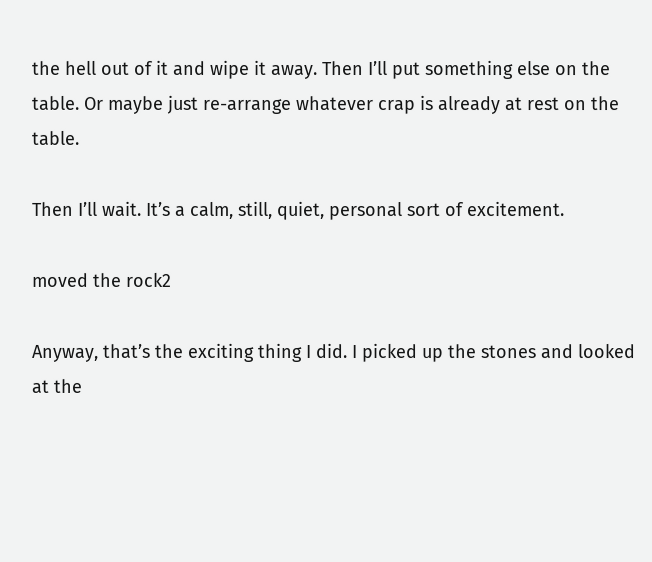the hell out of it and wipe it away. Then I’ll put something else on the table. Or maybe just re-arrange whatever crap is already at rest on the table.

Then I’ll wait. It’s a calm, still, quiet, personal sort of excitement.

moved the rock2

Anyway, that’s the exciting thing I did. I picked up the stones and looked at the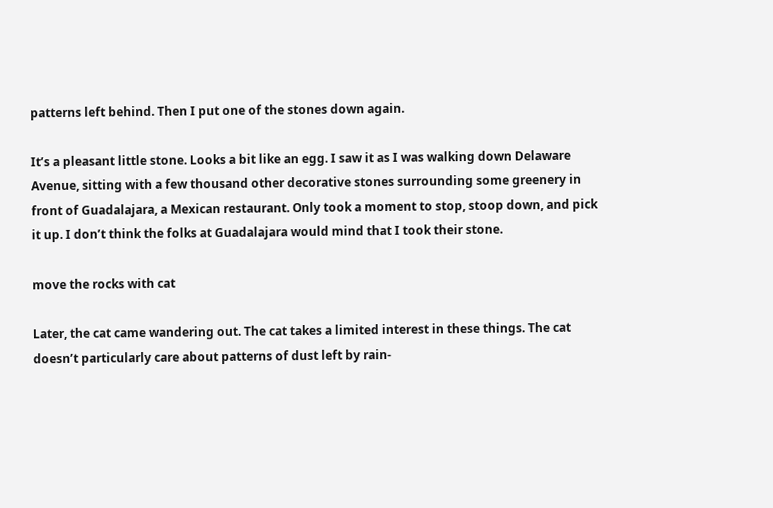patterns left behind. Then I put one of the stones down again.

It’s a pleasant little stone. Looks a bit like an egg. I saw it as I was walking down Delaware Avenue, sitting with a few thousand other decorative stones surrounding some greenery in front of Guadalajara, a Mexican restaurant. Only took a moment to stop, stoop down, and pick it up. I don’t think the folks at Guadalajara would mind that I took their stone.

move the rocks with cat

Later, the cat came wandering out. The cat takes a limited interest in these things. The cat doesn’t particularly care about patterns of dust left by rain-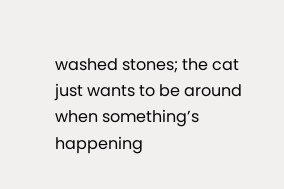washed stones; the cat just wants to be around when something’s happening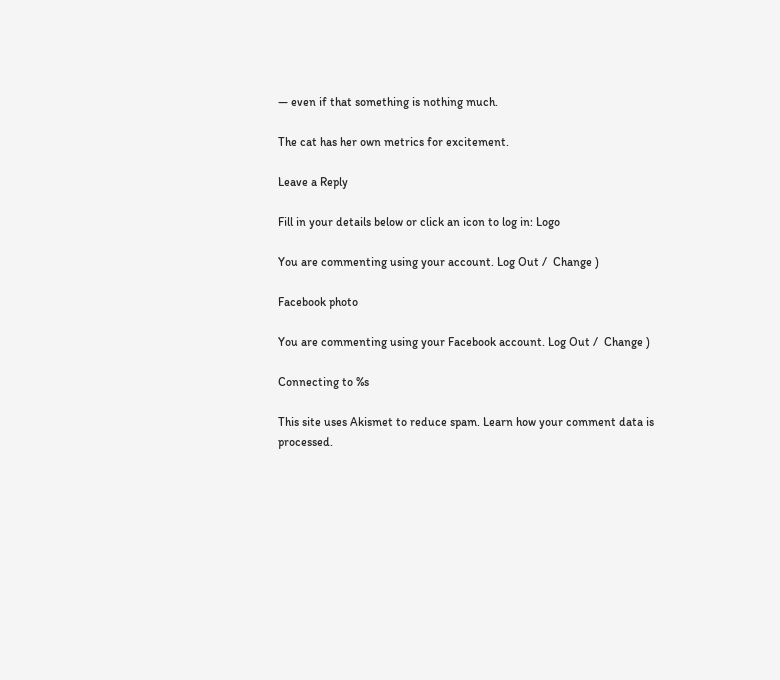— even if that something is nothing much.

The cat has her own metrics for excitement.

Leave a Reply

Fill in your details below or click an icon to log in: Logo

You are commenting using your account. Log Out /  Change )

Facebook photo

You are commenting using your Facebook account. Log Out /  Change )

Connecting to %s

This site uses Akismet to reduce spam. Learn how your comment data is processed.